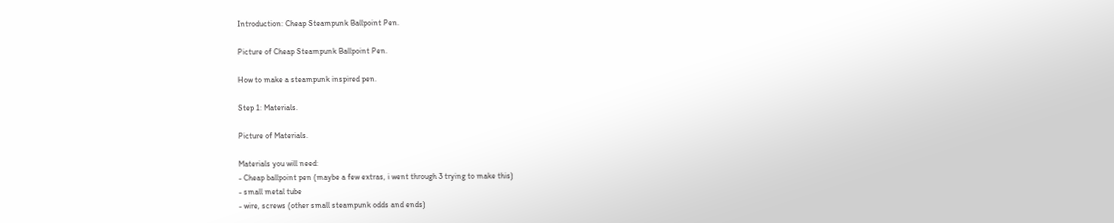Introduction: Cheap Steampunk Ballpoint Pen.

Picture of Cheap Steampunk Ballpoint Pen.

How to make a steampunk inspired pen.

Step 1: Materials.

Picture of Materials.

Materials you will need:
- Cheap ballpoint pen (maybe a few extras, i went through 3 trying to make this)
- small metal tube
- wire, screws (other small steampunk odds and ends)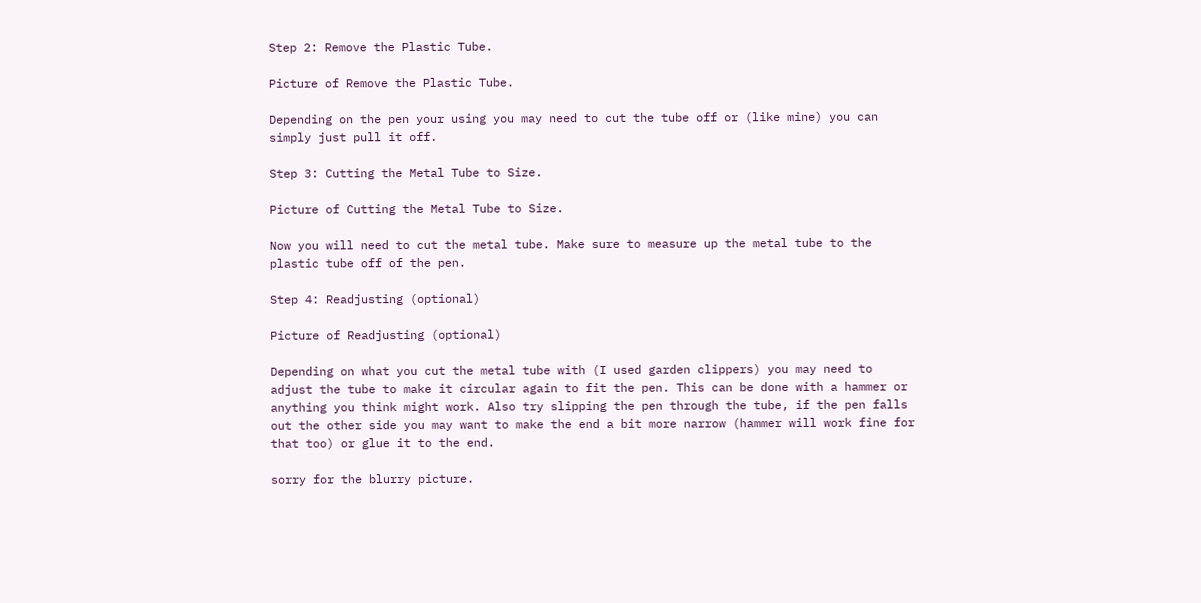Step 2: Remove the Plastic Tube.

Picture of Remove the Plastic Tube.

Depending on the pen your using you may need to cut the tube off or (like mine) you can simply just pull it off.

Step 3: Cutting the Metal Tube to Size.

Picture of Cutting the Metal Tube to Size.

Now you will need to cut the metal tube. Make sure to measure up the metal tube to the plastic tube off of the pen.

Step 4: Readjusting (optional)

Picture of Readjusting (optional)

Depending on what you cut the metal tube with (I used garden clippers) you may need to adjust the tube to make it circular again to fit the pen. This can be done with a hammer or anything you think might work. Also try slipping the pen through the tube, if the pen falls out the other side you may want to make the end a bit more narrow (hammer will work fine for that too) or glue it to the end.

sorry for the blurry picture.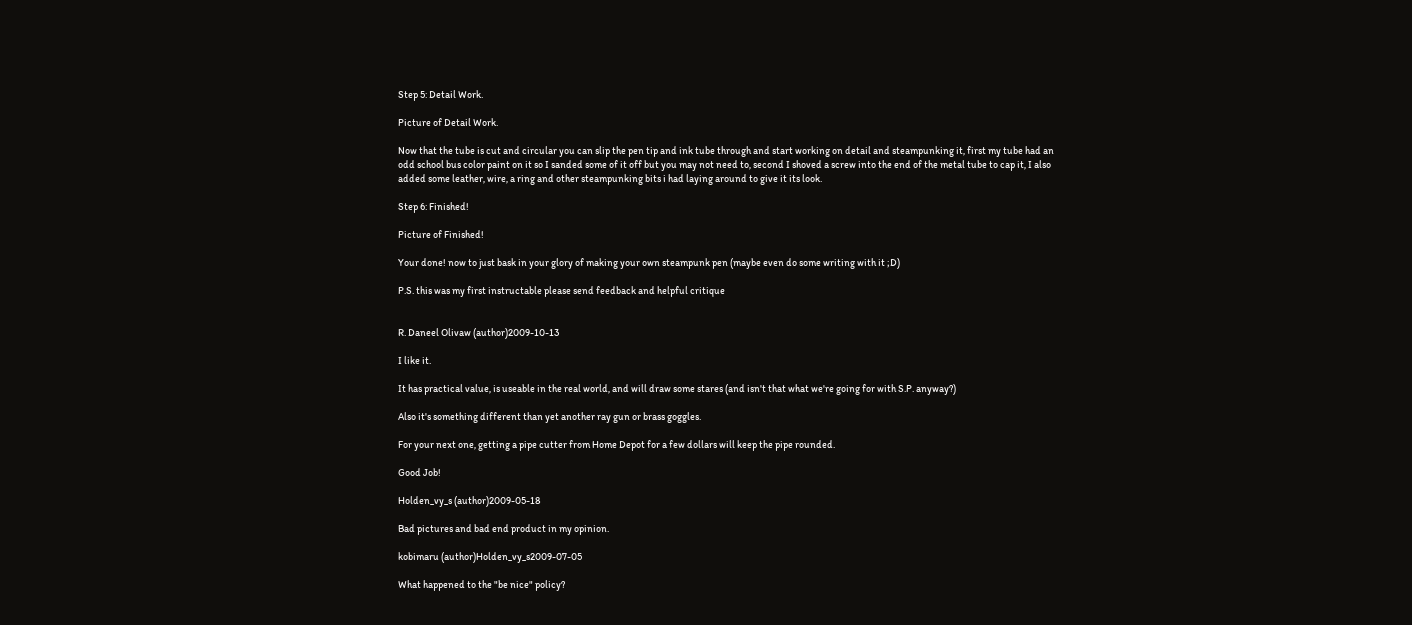Step 5: Detail Work.

Picture of Detail Work.

Now that the tube is cut and circular you can slip the pen tip and ink tube through and start working on detail and steampunking it, first my tube had an odd school bus color paint on it so I sanded some of it off but you may not need to, second I shoved a screw into the end of the metal tube to cap it, I also added some leather, wire, a ring and other steampunking bits i had laying around to give it its look.

Step 6: Finished!

Picture of Finished!

Your done! now to just bask in your glory of making your own steampunk pen (maybe even do some writing with it ;D)

P.S. this was my first instructable please send feedback and helpful critique


R. Daneel Olivaw (author)2009-10-13

I like it.

It has practical value, is useable in the real world, and will draw some stares (and isn't that what we're going for with S.P. anyway?)

Also it's something different than yet another ray gun or brass goggles.

For your next one, getting a pipe cutter from Home Depot for a few dollars will keep the pipe rounded.

Good Job!

Holden_vy_s (author)2009-05-18

Bad pictures and bad end product in my opinion.

kobimaru (author)Holden_vy_s2009-07-05

What happened to the "be nice" policy?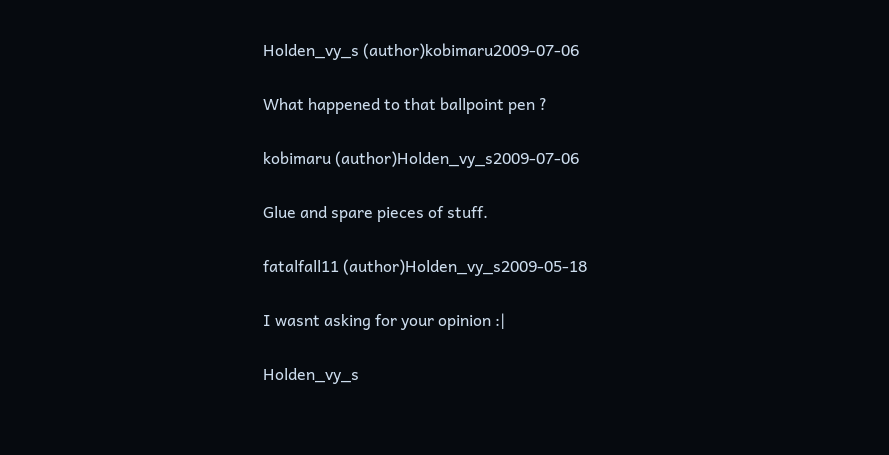Holden_vy_s (author)kobimaru2009-07-06

What happened to that ballpoint pen ?

kobimaru (author)Holden_vy_s2009-07-06

Glue and spare pieces of stuff.

fatalfall11 (author)Holden_vy_s2009-05-18

I wasnt asking for your opinion :|

Holden_vy_s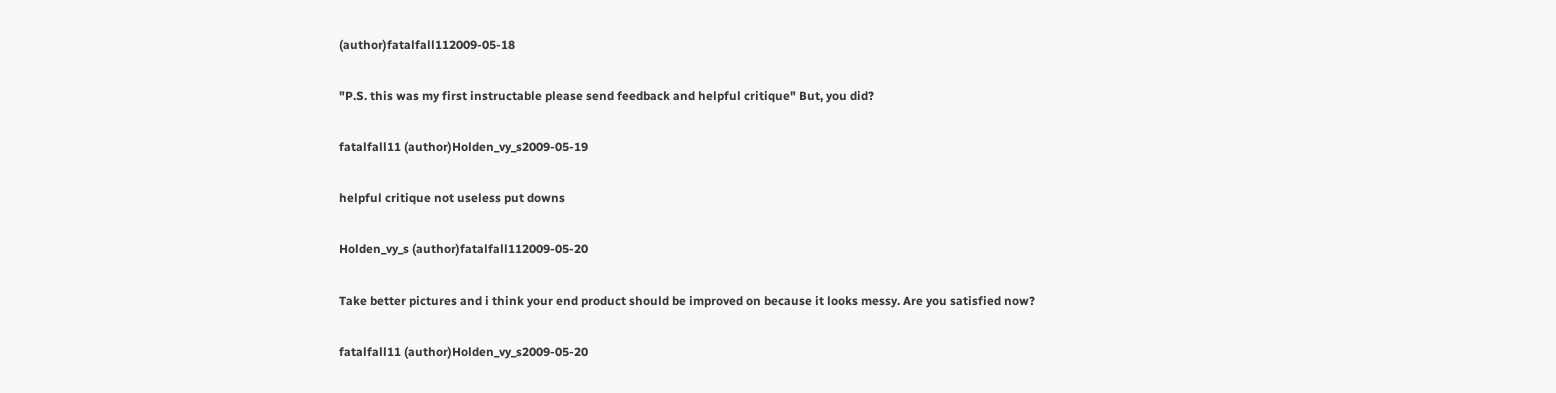(author)fatalfall112009-05-18

"P.S. this was my first instructable please send feedback and helpful critique" But, you did?

fatalfall11 (author)Holden_vy_s2009-05-19

helpful critique not useless put downs

Holden_vy_s (author)fatalfall112009-05-20

Take better pictures and i think your end product should be improved on because it looks messy. Are you satisfied now?

fatalfall11 (author)Holden_vy_s2009-05-20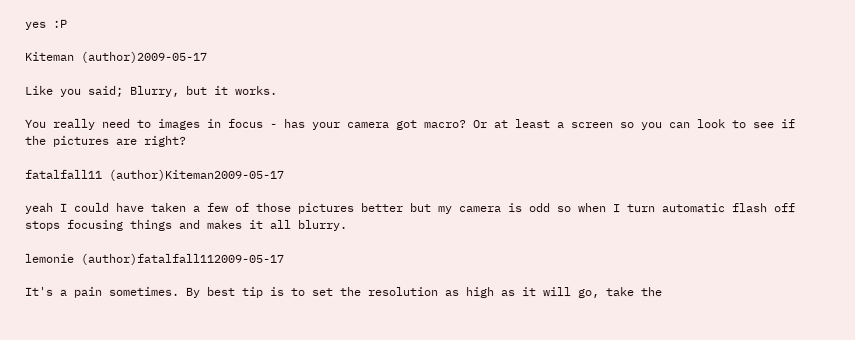yes :P

Kiteman (author)2009-05-17

Like you said; Blurry, but it works.

You really need to images in focus - has your camera got macro? Or at least a screen so you can look to see if the pictures are right?

fatalfall11 (author)Kiteman2009-05-17

yeah I could have taken a few of those pictures better but my camera is odd so when I turn automatic flash off stops focusing things and makes it all blurry.

lemonie (author)fatalfall112009-05-17

It's a pain sometimes. By best tip is to set the resolution as high as it will go, take the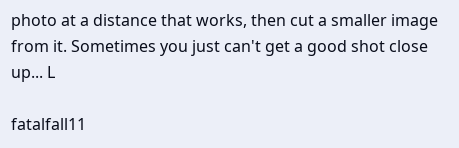photo at a distance that works, then cut a smaller image from it. Sometimes you just can't get a good shot close up... L

fatalfall11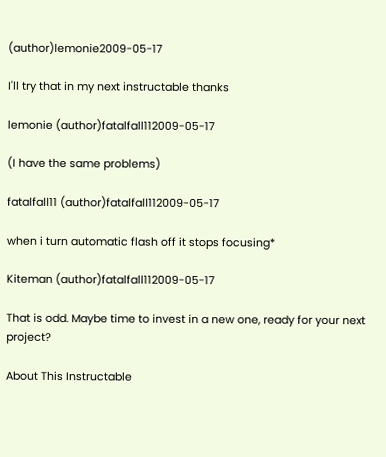(author)lemonie2009-05-17

I'll try that in my next instructable thanks

lemonie (author)fatalfall112009-05-17

(I have the same problems)

fatalfall11 (author)fatalfall112009-05-17

when i turn automatic flash off it stops focusing*

Kiteman (author)fatalfall112009-05-17

That is odd. Maybe time to invest in a new one, ready for your next project?

About This Instructable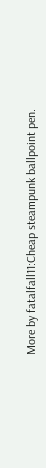More by fatalfall11:Cheap steampunk ballpoint pen.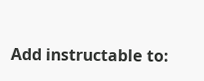Add instructable to: